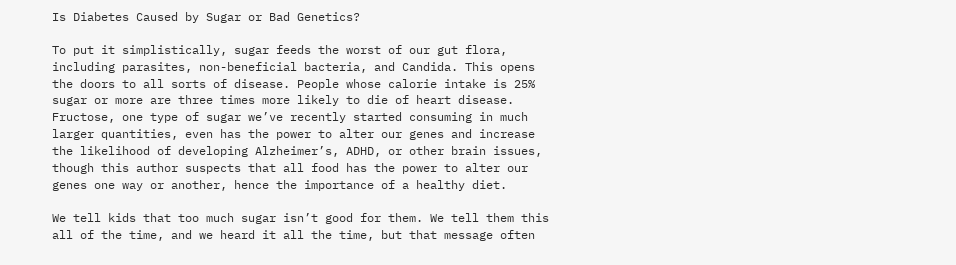Is Diabetes Caused by Sugar or Bad Genetics?

To put it simplistically, sugar feeds the worst of our gut flora, including parasites, non-beneficial bacteria, and Candida. This opens the doors to all sorts of disease. People whose calorie intake is 25% sugar or more are three times more likely to die of heart disease. Fructose, one type of sugar we’ve recently started consuming in much larger quantities, even has the power to alter our genes and increase the likelihood of developing Alzheimer’s, ADHD, or other brain issues, though this author suspects that all food has the power to alter our genes one way or another, hence the importance of a healthy diet.

We tell kids that too much sugar isn’t good for them. We tell them this all of the time, and we heard it all the time, but that message often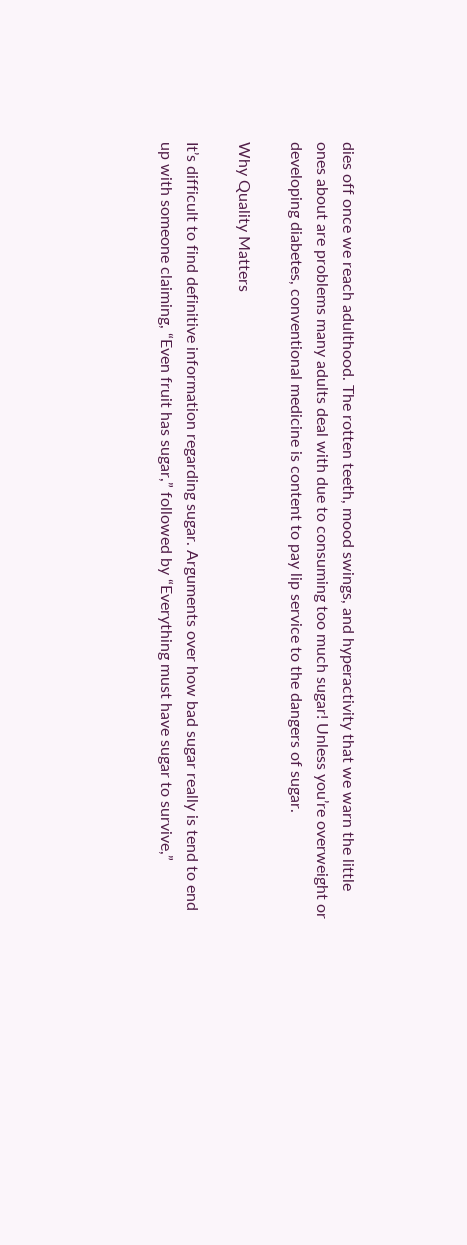dies off once we reach adulthood. The rotten teeth, mood swings, and hyperactivity that we warn the little ones about are problems many adults deal with due to consuming too much sugar! Unless you’re overweight or developing diabetes, conventional medicine is content to pay lip service to the dangers of sugar.

Why Quality Matters

It’s difficult to find definitive information regarding sugar. Arguments over how bad sugar really is tend to end up with someone claiming, “Even fruit has sugar,” followed by “Everything must have sugar to survive,”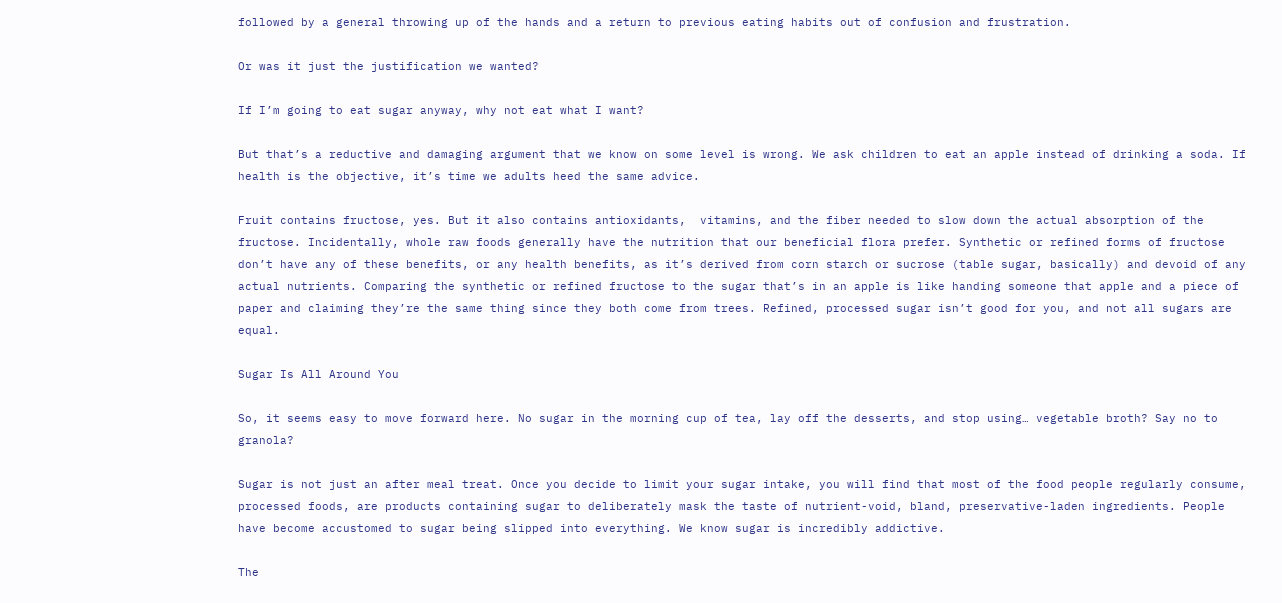followed by a general throwing up of the hands and a return to previous eating habits out of confusion and frustration.

Or was it just the justification we wanted?

If I’m going to eat sugar anyway, why not eat what I want?

But that’s a reductive and damaging argument that we know on some level is wrong. We ask children to eat an apple instead of drinking a soda. If health is the objective, it’s time we adults heed the same advice.

Fruit contains fructose, yes. But it also contains antioxidants,  vitamins, and the fiber needed to slow down the actual absorption of the fructose. Incidentally, whole raw foods generally have the nutrition that our beneficial flora prefer. Synthetic or refined forms of fructose don’t have any of these benefits, or any health benefits, as it’s derived from corn starch or sucrose (table sugar, basically) and devoid of any actual nutrients. Comparing the synthetic or refined fructose to the sugar that’s in an apple is like handing someone that apple and a piece of paper and claiming they’re the same thing since they both come from trees. Refined, processed sugar isn’t good for you, and not all sugars are equal.

Sugar Is All Around You

So, it seems easy to move forward here. No sugar in the morning cup of tea, lay off the desserts, and stop using… vegetable broth? Say no to granola?

Sugar is not just an after meal treat. Once you decide to limit your sugar intake, you will find that most of the food people regularly consume, processed foods, are products containing sugar to deliberately mask the taste of nutrient-void, bland, preservative-laden ingredients. People have become accustomed to sugar being slipped into everything. We know sugar is incredibly addictive.

The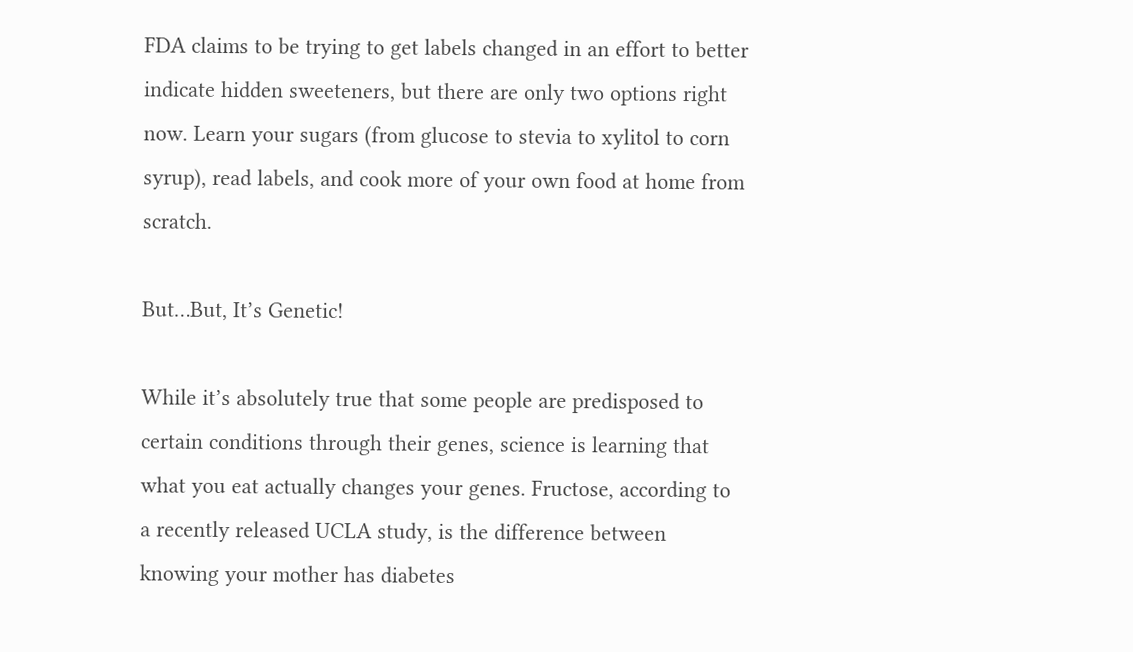FDA claims to be trying to get labels changed in an effort to better indicate hidden sweeteners, but there are only two options right now. Learn your sugars (from glucose to stevia to xylitol to corn syrup), read labels, and cook more of your own food at home from scratch.

But…But, It’s Genetic!

While it’s absolutely true that some people are predisposed to certain conditions through their genes, science is learning that what you eat actually changes your genes. Fructose, according to a recently released UCLA study, is the difference between knowing your mother has diabetes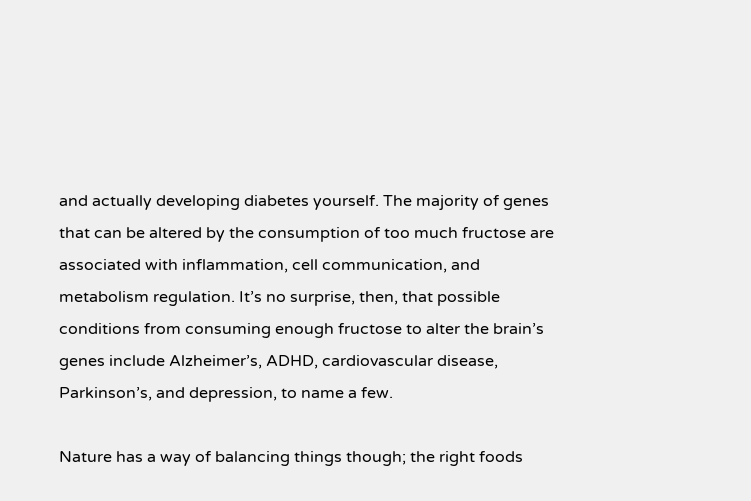and actually developing diabetes yourself. The majority of genes that can be altered by the consumption of too much fructose are associated with inflammation, cell communication, and metabolism regulation. It’s no surprise, then, that possible conditions from consuming enough fructose to alter the brain’s genes include Alzheimer’s, ADHD, cardiovascular disease, Parkinson’s, and depression, to name a few.

Nature has a way of balancing things though; the right foods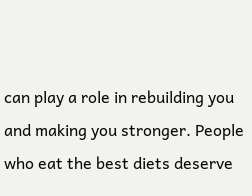can play a role in rebuilding you and making you stronger. People who eat the best diets deserve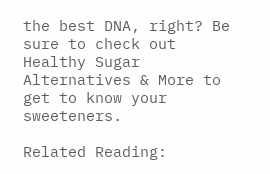the best DNA, right? Be sure to check out Healthy Sugar Alternatives & More to get to know your sweeteners.

Related Reading: